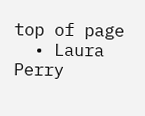top of page
  • Laura Perry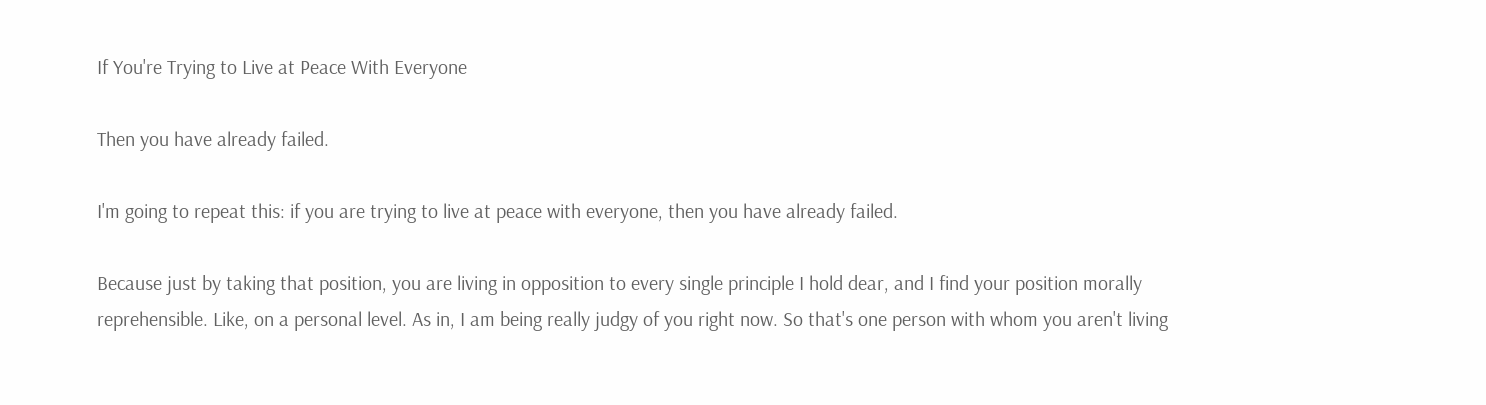If You're Trying to Live at Peace With Everyone

Then you have already failed.

I'm going to repeat this: if you are trying to live at peace with everyone, then you have already failed.

Because just by taking that position, you are living in opposition to every single principle I hold dear, and I find your position morally reprehensible. Like, on a personal level. As in, I am being really judgy of you right now. So that's one person with whom you aren't living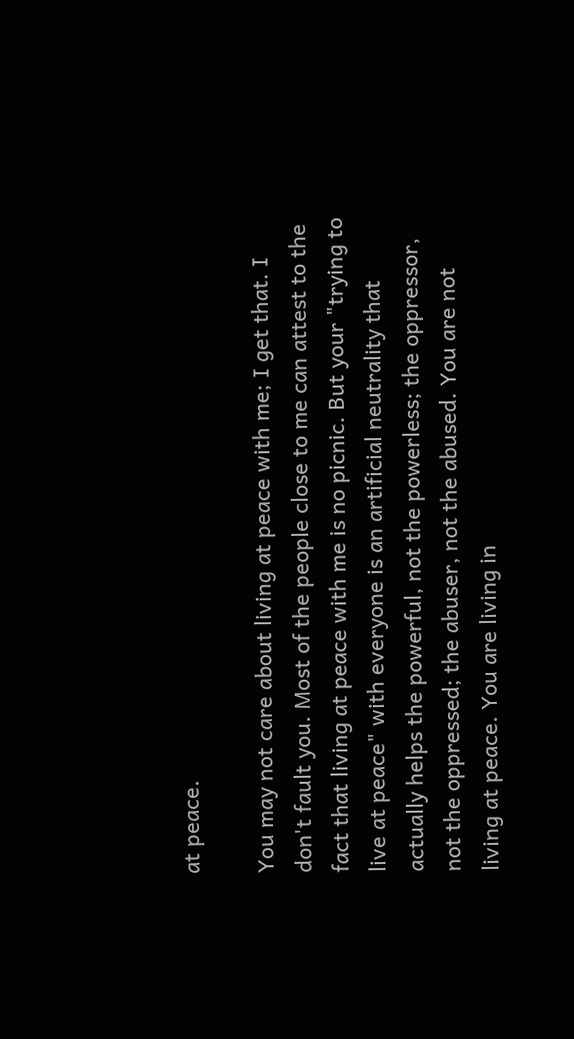at peace.

You may not care about living at peace with me; I get that. I don't fault you. Most of the people close to me can attest to the fact that living at peace with me is no picnic. But your "trying to live at peace" with everyone is an artificial neutrality that actually helps the powerful, not the powerless; the oppressor, not the oppressed; the abuser, not the abused. You are not living at peace. You are living in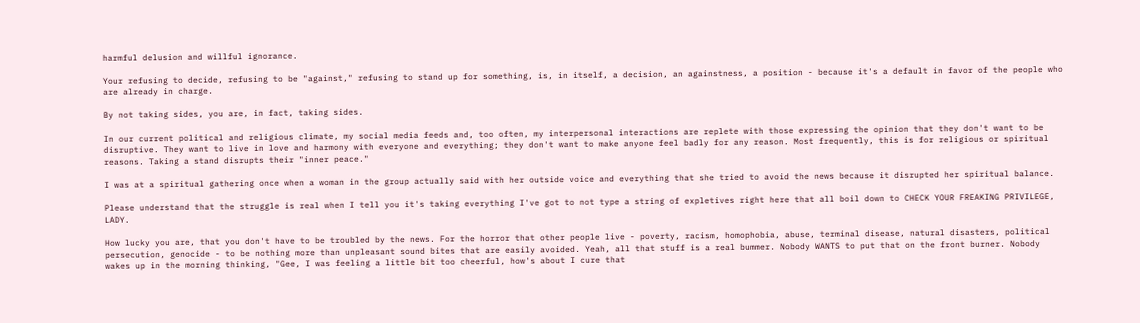harmful delusion and willful ignorance.

Your refusing to decide, refusing to be "against," refusing to stand up for something, is, in itself, a decision, an againstness, a position - because it's a default in favor of the people who are already in charge.

By not taking sides, you are, in fact, taking sides.

In our current political and religious climate, my social media feeds and, too often, my interpersonal interactions are replete with those expressing the opinion that they don't want to be disruptive. They want to live in love and harmony with everyone and everything; they don't want to make anyone feel badly for any reason. Most frequently, this is for religious or spiritual reasons. Taking a stand disrupts their "inner peace."

I was at a spiritual gathering once when a woman in the group actually said with her outside voice and everything that she tried to avoid the news because it disrupted her spiritual balance.

Please understand that the struggle is real when I tell you it's taking everything I've got to not type a string of expletives right here that all boil down to CHECK YOUR FREAKING PRIVILEGE, LADY.

How lucky you are, that you don't have to be troubled by the news. For the horror that other people live - poverty, racism, homophobia, abuse, terminal disease, natural disasters, political persecution, genocide - to be nothing more than unpleasant sound bites that are easily avoided. Yeah, all that stuff is a real bummer. Nobody WANTS to put that on the front burner. Nobody wakes up in the morning thinking, "Gee, I was feeling a little bit too cheerful, how's about I cure that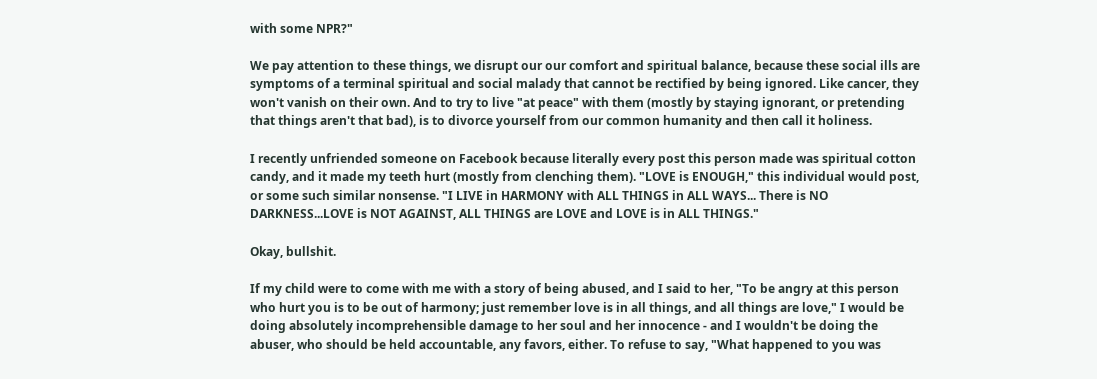with some NPR?"

We pay attention to these things, we disrupt our our comfort and spiritual balance, because these social ills are symptoms of a terminal spiritual and social malady that cannot be rectified by being ignored. Like cancer, they won't vanish on their own. And to try to live "at peace" with them (mostly by staying ignorant, or pretending that things aren't that bad), is to divorce yourself from our common humanity and then call it holiness.

I recently unfriended someone on Facebook because literally every post this person made was spiritual cotton candy, and it made my teeth hurt (mostly from clenching them). "LOVE is ENOUGH," this individual would post, or some such similar nonsense. "I LIVE in HARMONY with ALL THINGS in ALL WAYS... There is NO DARKNESS...LOVE is NOT AGAINST, ALL THINGS are LOVE and LOVE is in ALL THINGS."

Okay, bullshit.

If my child were to come with me with a story of being abused, and I said to her, "To be angry at this person who hurt you is to be out of harmony; just remember love is in all things, and all things are love," I would be doing absolutely incomprehensible damage to her soul and her innocence - and I wouldn't be doing the abuser, who should be held accountable, any favors, either. To refuse to say, "What happened to you was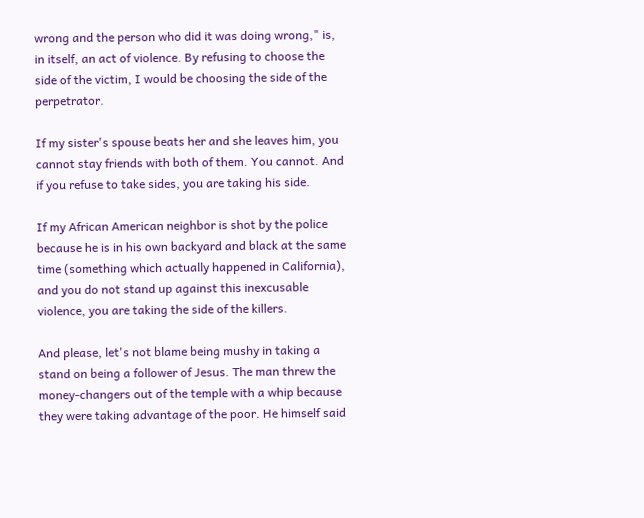wrong and the person who did it was doing wrong," is, in itself, an act of violence. By refusing to choose the side of the victim, I would be choosing the side of the perpetrator.

If my sister's spouse beats her and she leaves him, you cannot stay friends with both of them. You cannot. And if you refuse to take sides, you are taking his side.

If my African American neighbor is shot by the police because he is in his own backyard and black at the same time (something which actually happened in California), and you do not stand up against this inexcusable violence, you are taking the side of the killers.

And please, let's not blame being mushy in taking a stand on being a follower of Jesus. The man threw the money-changers out of the temple with a whip because they were taking advantage of the poor. He himself said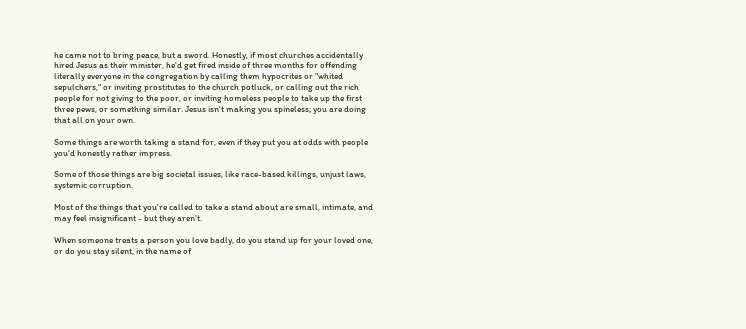he came not to bring peace, but a sword. Honestly, if most churches accidentally hired Jesus as their minister, he'd get fired inside of three months for offending literally everyone in the congregation by calling them hypocrites or "whited sepulchers," or inviting prostitutes to the church potluck, or calling out the rich people for not giving to the poor, or inviting homeless people to take up the first three pews, or something similar. Jesus isn't making you spineless; you are doing that all on your own.

Some things are worth taking a stand for, even if they put you at odds with people you'd honestly rather impress.

Some of those things are big societal issues, like race-based killings, unjust laws, systemic corruption.

Most of the things that you're called to take a stand about are small, intimate, and may feel insignificant - but they aren't.

When someone treats a person you love badly, do you stand up for your loved one, or do you stay silent, in the name of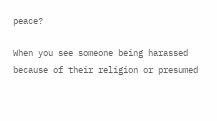peace?

When you see someone being harassed because of their religion or presumed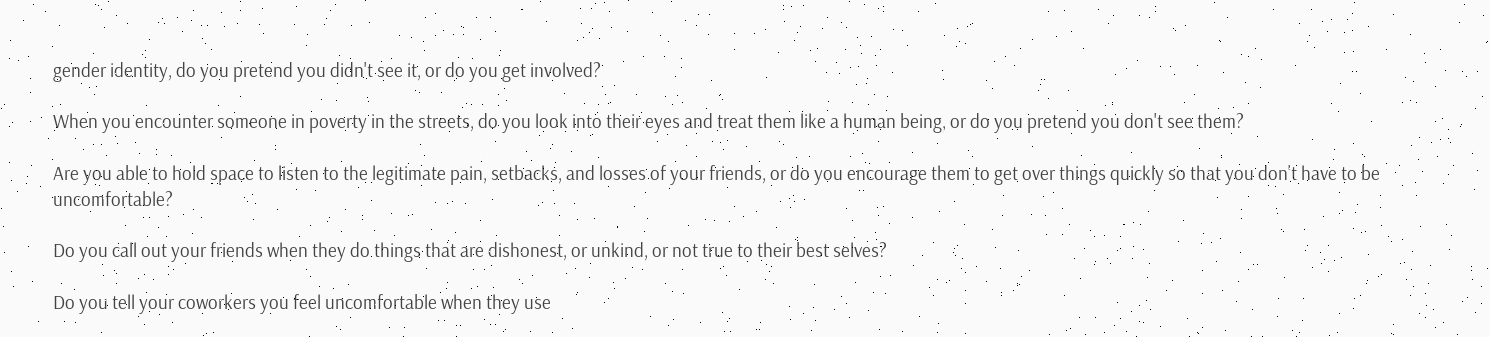gender identity, do you pretend you didn't see it, or do you get involved?

When you encounter someone in poverty in the streets, do you look into their eyes and treat them like a human being, or do you pretend you don't see them?

Are you able to hold space to listen to the legitimate pain, setbacks, and losses of your friends, or do you encourage them to get over things quickly so that you don't have to be uncomfortable?

Do you call out your friends when they do things that are dishonest, or unkind, or not true to their best selves?

Do you tell your coworkers you feel uncomfortable when they use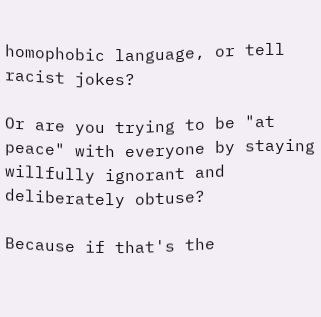homophobic language, or tell racist jokes?

Or are you trying to be "at peace" with everyone by staying willfully ignorant and deliberately obtuse?

Because if that's the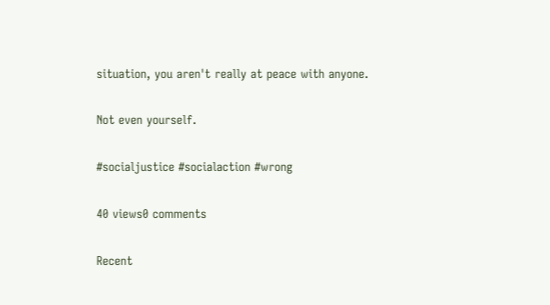situation, you aren't really at peace with anyone.

Not even yourself.

#socialjustice #socialaction #wrong

40 views0 comments

Recent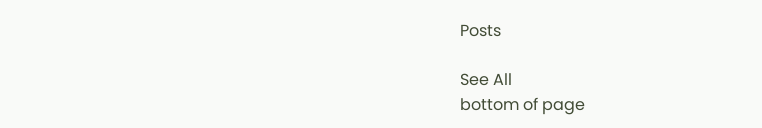Posts

See All
bottom of page